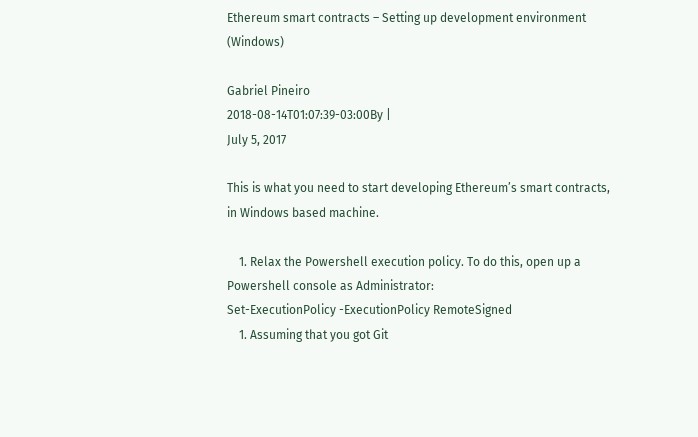Ethereum smart contracts – Setting up development environment (Windows)

Gabriel Pineiro
2018-08-14T01:07:39-03:00By |
July 5, 2017

This is what you need to start developing Ethereum’s smart contracts, in Windows based machine.

    1. Relax the Powershell execution policy. To do this, open up a Powershell console as Administrator:
Set-ExecutionPolicy -ExecutionPolicy RemoteSigned
    1. Assuming that you got Git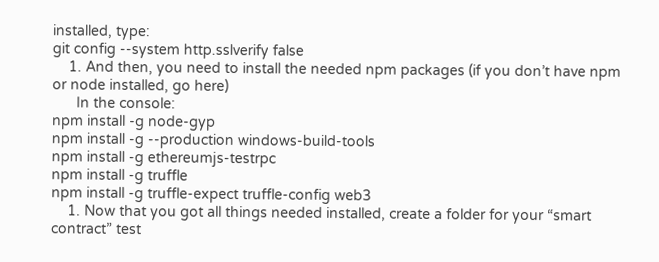installed, type:
git config --system http.sslverify false
    1. And then, you need to install the needed npm packages (if you don’t have npm or node installed, go here)
      In the console:
npm install -g node-gyp
npm install -g --production windows-build-tools
npm install -g ethereumjs-testrpc
npm install -g truffle
npm install -g truffle-expect truffle-config web3
    1. Now that you got all things needed installed, create a folder for your “smart contract” test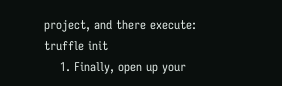project, and there execute:
truffle init
    1. Finally, open up your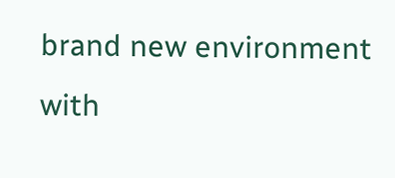brand new environment with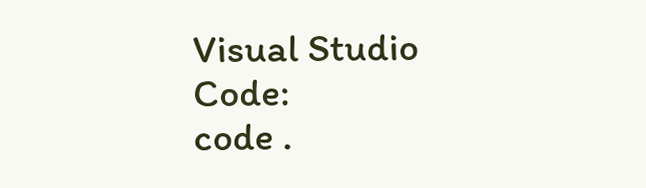Visual Studio Code:
code .